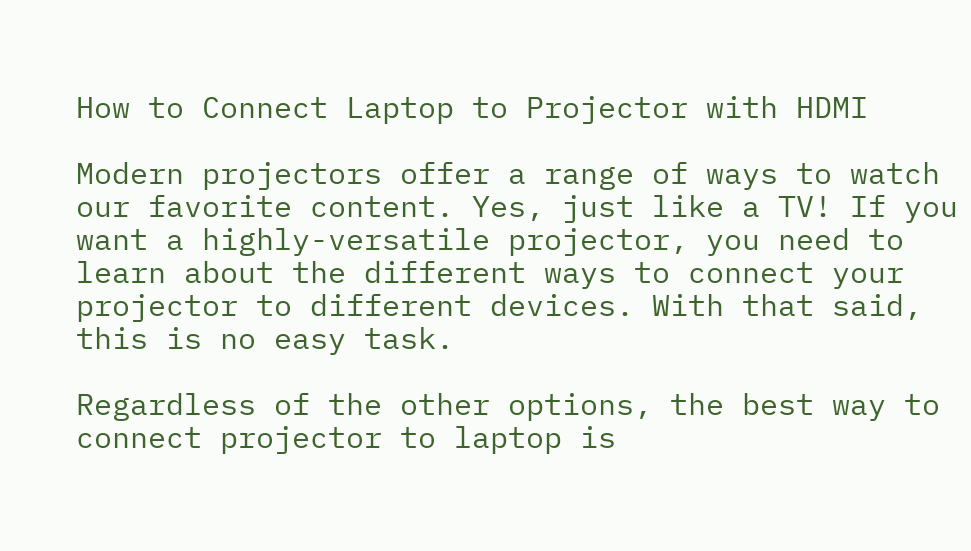How to Connect Laptop to Projector with HDMI

Modern projectors offer a range of ways to watch our favorite content. Yes, just like a TV! If you want a highly-versatile projector, you need to learn about the different ways to connect your projector to different devices. With that said, this is no easy task.

Regardless of the other options, the best way to connect projector to laptop is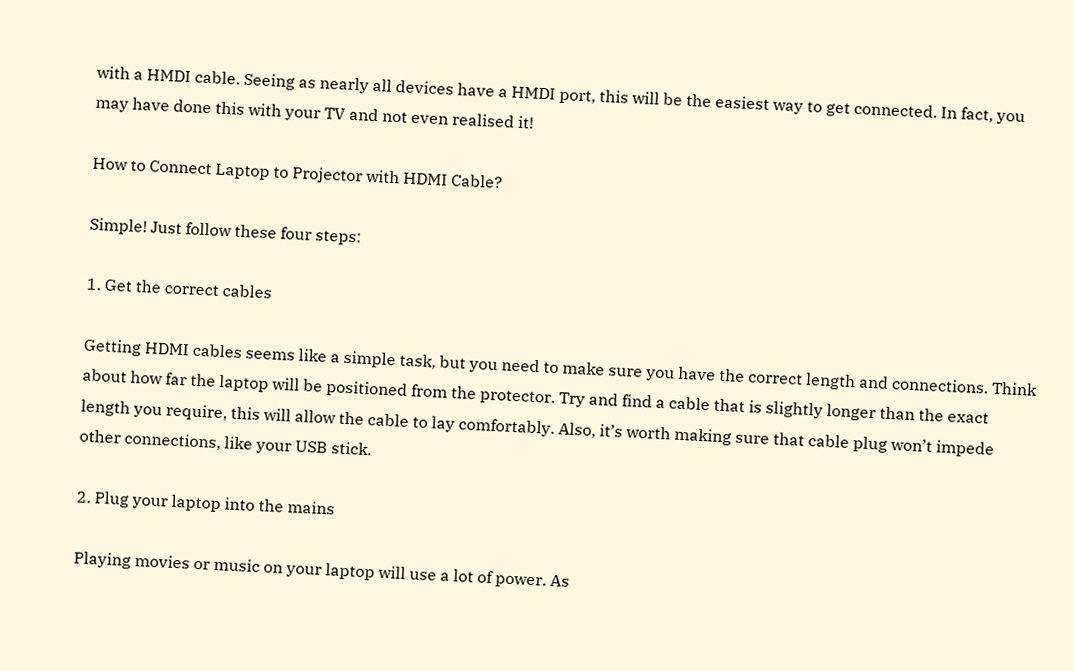with a HMDI cable. Seeing as nearly all devices have a HMDI port, this will be the easiest way to get connected. In fact, you may have done this with your TV and not even realised it!

How to Connect Laptop to Projector with HDMI Cable?

Simple! Just follow these four steps:

1. Get the correct cables

Getting HDMI cables seems like a simple task, but you need to make sure you have the correct length and connections. Think about how far the laptop will be positioned from the protector. Try and find a cable that is slightly longer than the exact length you require, this will allow the cable to lay comfortably. Also, it’s worth making sure that cable plug won’t impede other connections, like your USB stick.

2. Plug your laptop into the mains

Playing movies or music on your laptop will use a lot of power. As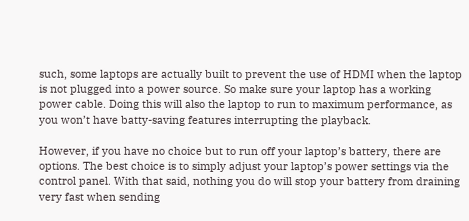such, some laptops are actually built to prevent the use of HDMI when the laptop is not plugged into a power source. So make sure your laptop has a working power cable. Doing this will also the laptop to run to maximum performance, as you won’t have batty-saving features interrupting the playback.

However, if you have no choice but to run off your laptop’s battery, there are options. The best choice is to simply adjust your laptop’s power settings via the control panel. With that said, nothing you do will stop your battery from draining very fast when sending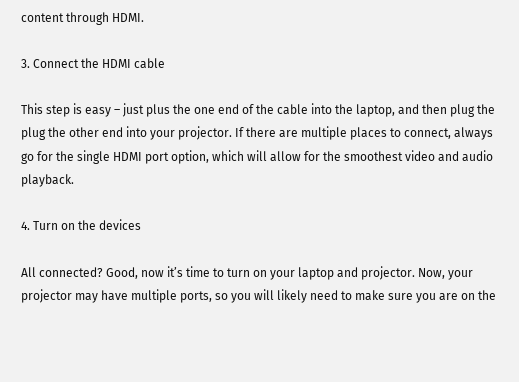content through HDMI.

3. Connect the HDMI cable

This step is easy – just plus the one end of the cable into the laptop, and then plug the plug the other end into your projector. If there are multiple places to connect, always go for the single HDMI port option, which will allow for the smoothest video and audio playback.

4. Turn on the devices

All connected? Good, now it’s time to turn on your laptop and projector. Now, your projector may have multiple ports, so you will likely need to make sure you are on the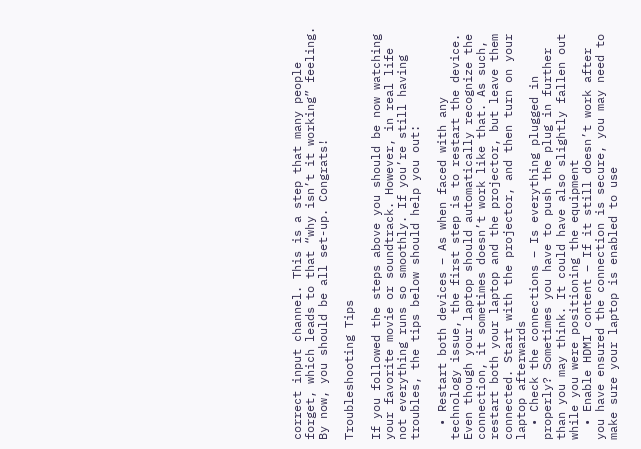correct input channel. This is a step that many people forget, which leads to that “why isn’t it working” feeling. By now, you should be all set-up. Congrats!

Troubleshooting Tips

If you followed the steps above you should be now watching your favorite movie or soundtrack. However, in real life not everything runs so smoothly. If you’re still having troubles, the tips below should help you out:

  • Restart both devices – As when faced with any technology issue, the first step is to restart the device. Even though your laptop should automatically recognize the connection, it sometimes doesn’t work like that. As such, restart both your laptop and the projector, but leave them connected. Start with the projector, and then turn on your laptop afterwards
  • Check the connections – Is everything plugged in properly? Sometimes you have to push the plug in further than you may think. It could have also slightly fallen out while you were positioning the equipment
  • Enable HDMI content – If it still doesn’t work after you have ensured the connection is secure, you may need to make sure your laptop is enabled to use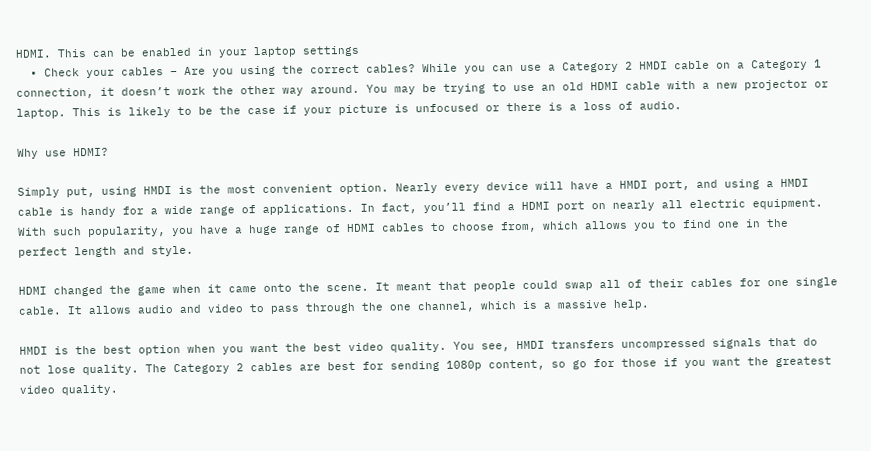HDMI. This can be enabled in your laptop settings
  • Check your cables – Are you using the correct cables? While you can use a Category 2 HMDI cable on a Category 1 connection, it doesn’t work the other way around. You may be trying to use an old HDMI cable with a new projector or laptop. This is likely to be the case if your picture is unfocused or there is a loss of audio.

Why use HDMI?

Simply put, using HMDI is the most convenient option. Nearly every device will have a HMDI port, and using a HMDI cable is handy for a wide range of applications. In fact, you’ll find a HDMI port on nearly all electric equipment. With such popularity, you have a huge range of HDMI cables to choose from, which allows you to find one in the perfect length and style.

HDMI changed the game when it came onto the scene. It meant that people could swap all of their cables for one single cable. It allows audio and video to pass through the one channel, which is a massive help.

HMDI is the best option when you want the best video quality. You see, HMDI transfers uncompressed signals that do not lose quality. The Category 2 cables are best for sending 1080p content, so go for those if you want the greatest video quality.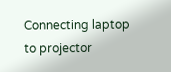Connecting laptop to projector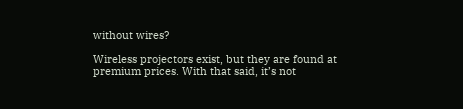without wires?

Wireless projectors exist, but they are found at premium prices. With that said, it’s not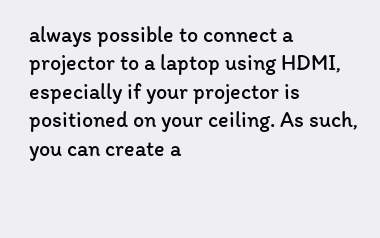always possible to connect a projector to a laptop using HDMI, especially if your projector is positioned on your ceiling. As such, you can create a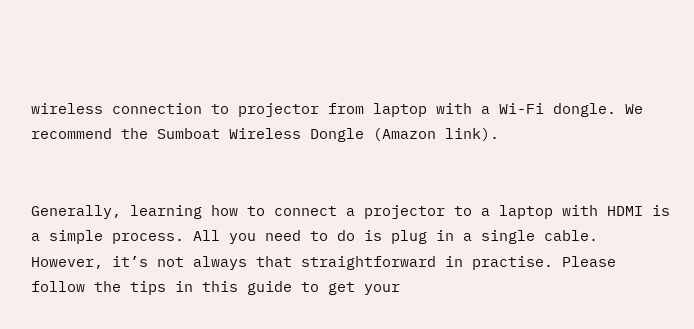wireless connection to projector from laptop with a Wi-Fi dongle. We recommend the Sumboat Wireless Dongle (Amazon link).


Generally, learning how to connect a projector to a laptop with HDMI is a simple process. All you need to do is plug in a single cable. However, it’s not always that straightforward in practise. Please follow the tips in this guide to get your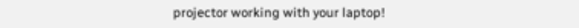projector working with your laptop!